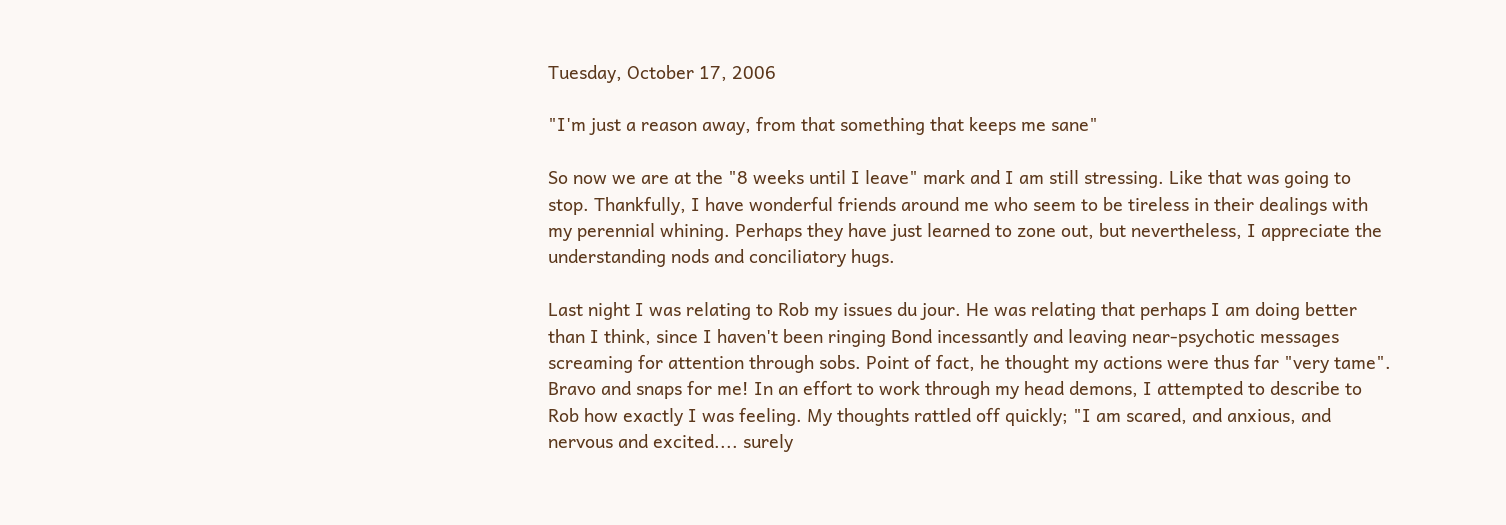Tuesday, October 17, 2006

"I'm just a reason away, from that something that keeps me sane"

So now we are at the "8 weeks until I leave" mark and I am still stressing. Like that was going to stop. Thankfully, I have wonderful friends around me who seem to be tireless in their dealings with my perennial whining. Perhaps they have just learned to zone out, but nevertheless, I appreciate the understanding nods and conciliatory hugs.

Last night I was relating to Rob my issues du jour. He was relating that perhaps I am doing better than I think, since I haven't been ringing Bond incessantly and leaving near-psychotic messages screaming for attention through sobs. Point of fact, he thought my actions were thus far "very tame". Bravo and snaps for me! In an effort to work through my head demons, I attempted to describe to Rob how exactly I was feeling. My thoughts rattled off quickly; "I am scared, and anxious, and nervous and excited.... surely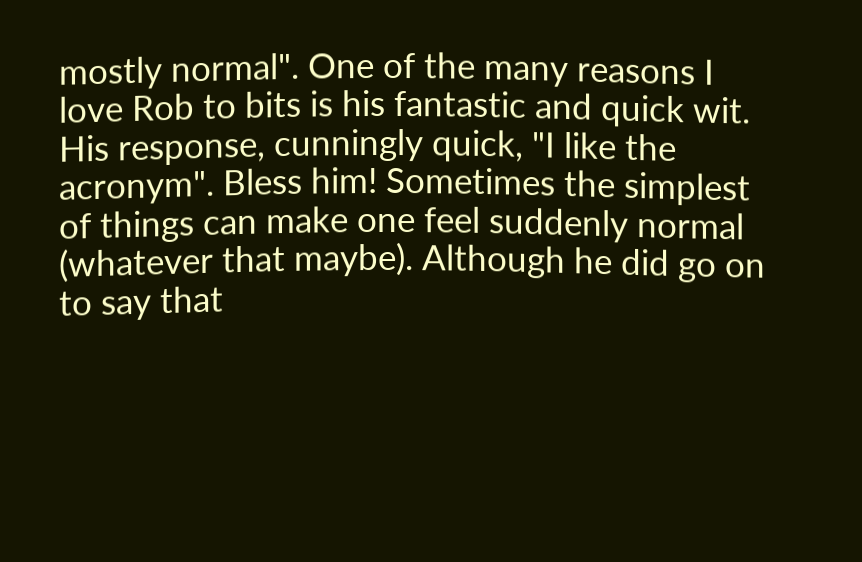mostly normal". One of the many reasons I love Rob to bits is his fantastic and quick wit. His response, cunningly quick, "I like the acronym". Bless him! Sometimes the simplest of things can make one feel suddenly normal (whatever that maybe). Although he did go on to say that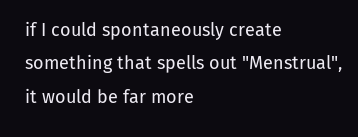if I could spontaneously create something that spells out "Menstrual", it would be far more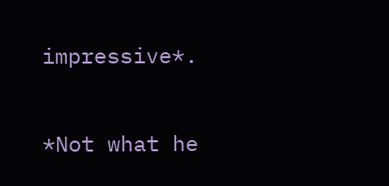impressive*.

*Not what he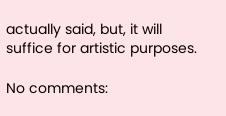actually said, but, it will suffice for artistic purposes.

No comments: